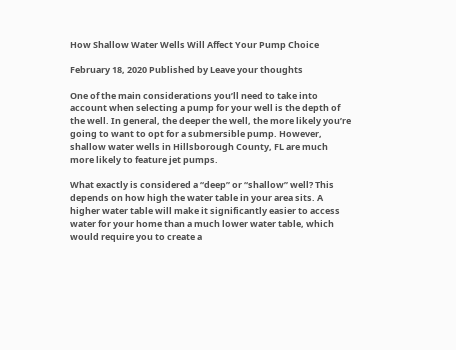How Shallow Water Wells Will Affect Your Pump Choice

February 18, 2020 Published by Leave your thoughts

One of the main considerations you’ll need to take into account when selecting a pump for your well is the depth of the well. In general, the deeper the well, the more likely you’re going to want to opt for a submersible pump. However, shallow water wells in Hillsborough County, FL are much more likely to feature jet pumps.

What exactly is considered a “deep” or “shallow” well? This depends on how high the water table in your area sits. A higher water table will make it significantly easier to access water for your home than a much lower water table, which would require you to create a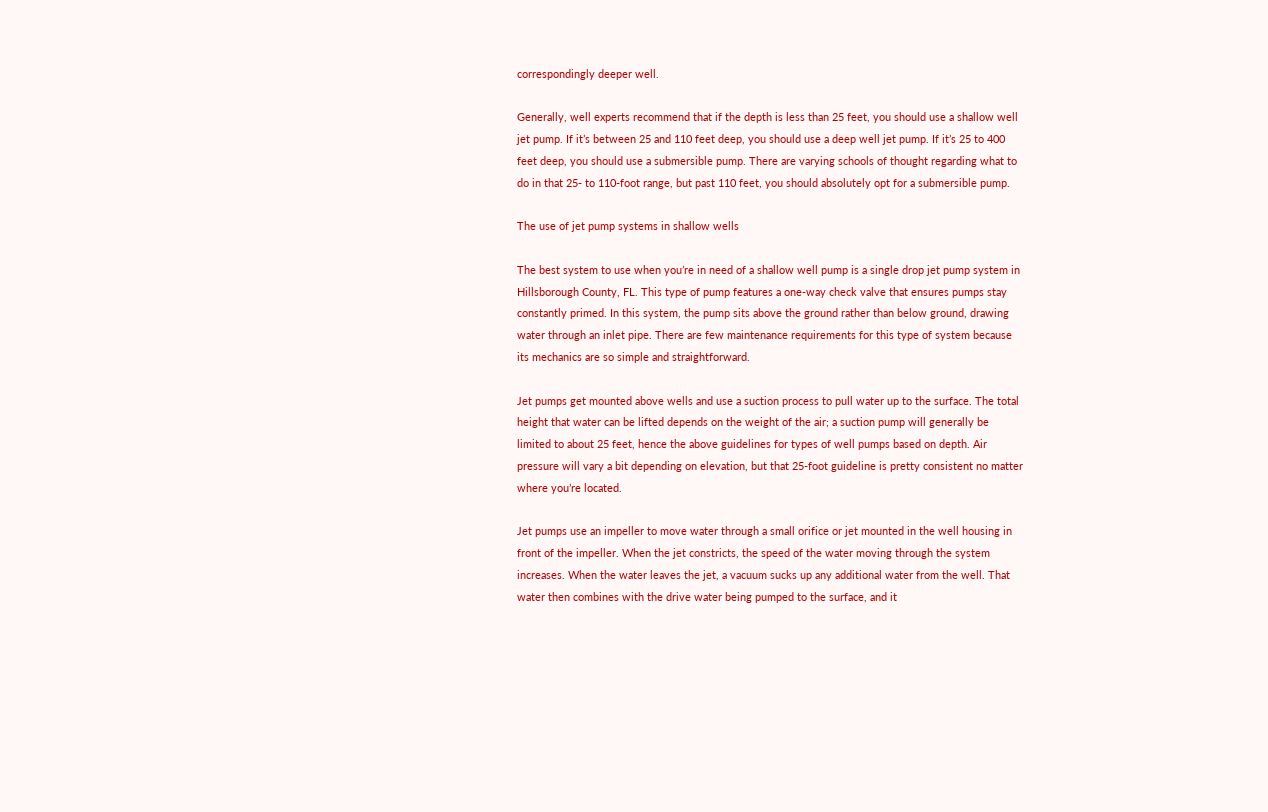correspondingly deeper well.

Generally, well experts recommend that if the depth is less than 25 feet, you should use a shallow well jet pump. If it’s between 25 and 110 feet deep, you should use a deep well jet pump. If it’s 25 to 400 feet deep, you should use a submersible pump. There are varying schools of thought regarding what to do in that 25- to 110-foot range, but past 110 feet, you should absolutely opt for a submersible pump.

The use of jet pump systems in shallow wells

The best system to use when you’re in need of a shallow well pump is a single drop jet pump system in Hillsborough County, FL. This type of pump features a one-way check valve that ensures pumps stay constantly primed. In this system, the pump sits above the ground rather than below ground, drawing water through an inlet pipe. There are few maintenance requirements for this type of system because its mechanics are so simple and straightforward.

Jet pumps get mounted above wells and use a suction process to pull water up to the surface. The total height that water can be lifted depends on the weight of the air; a suction pump will generally be limited to about 25 feet, hence the above guidelines for types of well pumps based on depth. Air pressure will vary a bit depending on elevation, but that 25-foot guideline is pretty consistent no matter where you’re located.

Jet pumps use an impeller to move water through a small orifice or jet mounted in the well housing in front of the impeller. When the jet constricts, the speed of the water moving through the system increases. When the water leaves the jet, a vacuum sucks up any additional water from the well. That water then combines with the drive water being pumped to the surface, and it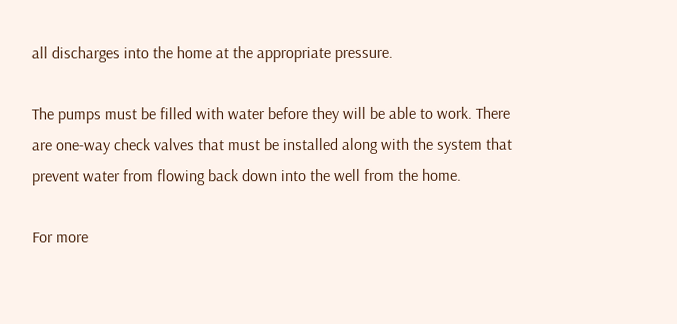all discharges into the home at the appropriate pressure.

The pumps must be filled with water before they will be able to work. There are one-way check valves that must be installed along with the system that prevent water from flowing back down into the well from the home.

For more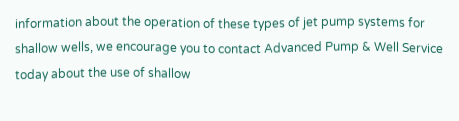information about the operation of these types of jet pump systems for shallow wells, we encourage you to contact Advanced Pump & Well Service today about the use of shallow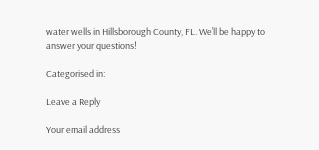water wells in Hillsborough County, FL. We’ll be happy to answer your questions!

Categorised in:

Leave a Reply

Your email address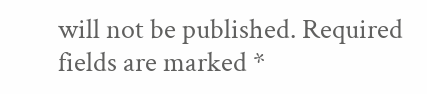will not be published. Required fields are marked *